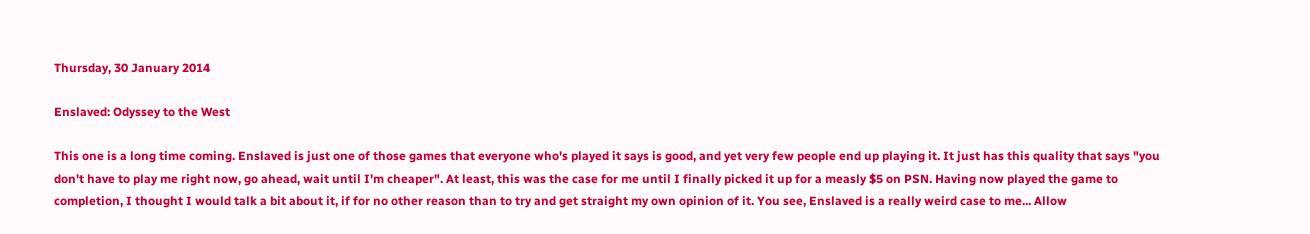Thursday, 30 January 2014

Enslaved: Odyssey to the West

This one is a long time coming. Enslaved is just one of those games that everyone who's played it says is good, and yet very few people end up playing it. It just has this quality that says "you don't have to play me right now, go ahead, wait until I'm cheaper". At least, this was the case for me until I finally picked it up for a measly $5 on PSN. Having now played the game to completion, I thought I would talk a bit about it, if for no other reason than to try and get straight my own opinion of it. You see, Enslaved is a really weird case to me... Allow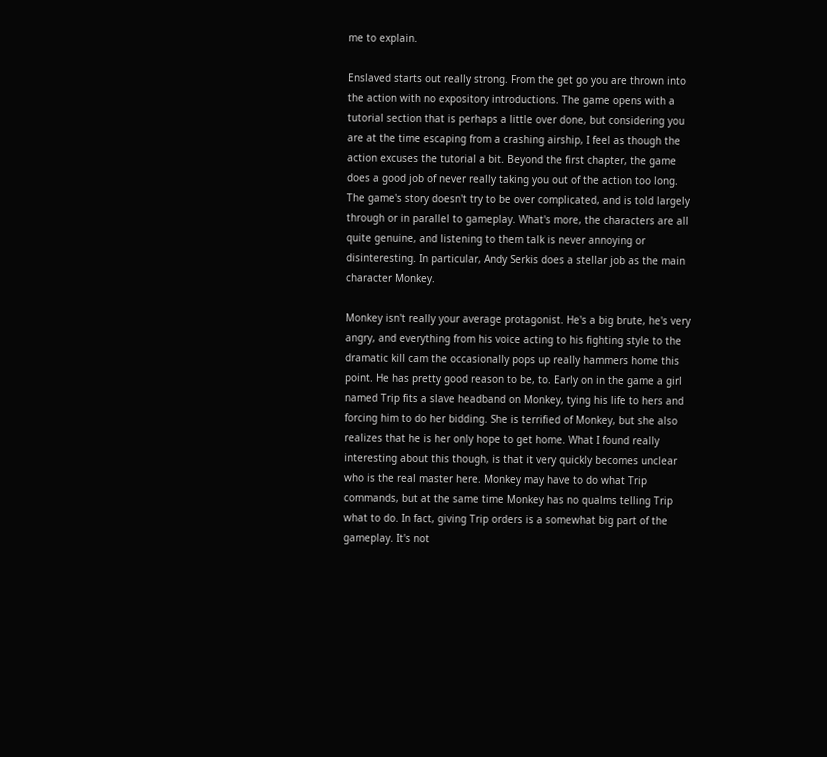me to explain.

Enslaved starts out really strong. From the get go you are thrown into the action with no expository introductions. The game opens with a tutorial section that is perhaps a little over done, but considering you are at the time escaping from a crashing airship, I feel as though the action excuses the tutorial a bit. Beyond the first chapter, the game does a good job of never really taking you out of the action too long. The game's story doesn't try to be over complicated, and is told largely through or in parallel to gameplay. What's more, the characters are all quite genuine, and listening to them talk is never annoying or disinteresting. In particular, Andy Serkis does a stellar job as the main character Monkey.

Monkey isn't really your average protagonist. He's a big brute, he's very angry, and everything from his voice acting to his fighting style to the dramatic kill cam the occasionally pops up really hammers home this point. He has pretty good reason to be, to. Early on in the game a girl named Trip fits a slave headband on Monkey, tying his life to hers and forcing him to do her bidding. She is terrified of Monkey, but she also realizes that he is her only hope to get home. What I found really interesting about this though, is that it very quickly becomes unclear who is the real master here. Monkey may have to do what Trip commands, but at the same time Monkey has no qualms telling Trip what to do. In fact, giving Trip orders is a somewhat big part of the gameplay. It's not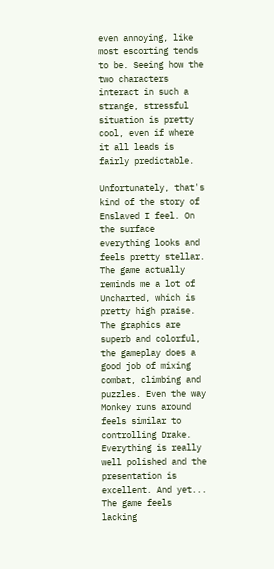even annoying, like most escorting tends to be. Seeing how the two characters interact in such a strange, stressful situation is pretty cool, even if where it all leads is fairly predictable.

Unfortunately, that's kind of the story of Enslaved I feel. On the surface everything looks and feels pretty stellar. The game actually reminds me a lot of Uncharted, which is pretty high praise. The graphics are superb and colorful, the gameplay does a good job of mixing combat, climbing and puzzles. Even the way Monkey runs around feels similar to controlling Drake. Everything is really well polished and the presentation is excellent. And yet... The game feels lacking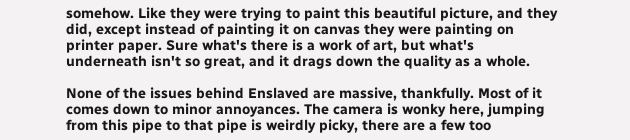somehow. Like they were trying to paint this beautiful picture, and they did, except instead of painting it on canvas they were painting on printer paper. Sure what's there is a work of art, but what's underneath isn't so great, and it drags down the quality as a whole.

None of the issues behind Enslaved are massive, thankfully. Most of it comes down to minor annoyances. The camera is wonky here, jumping from this pipe to that pipe is weirdly picky, there are a few too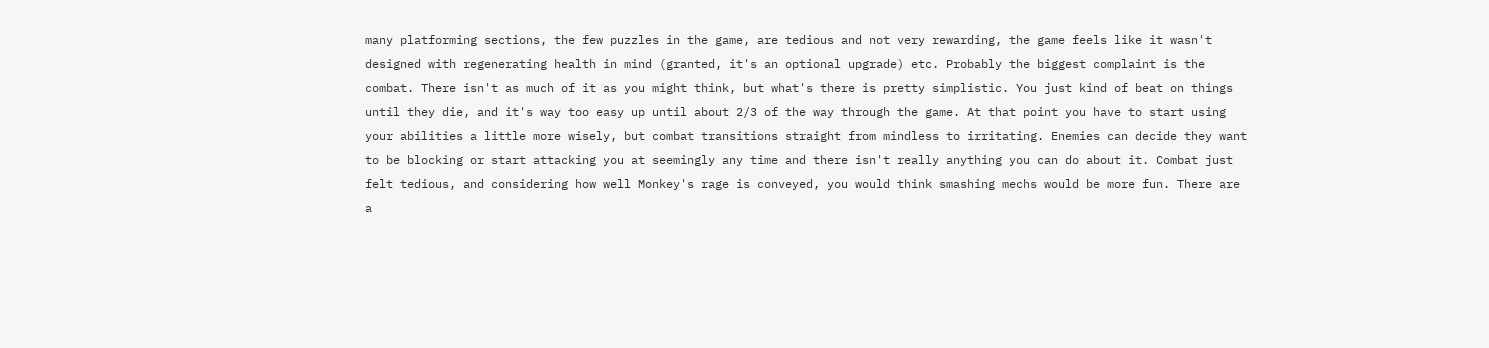many platforming sections, the few puzzles in the game, are tedious and not very rewarding, the game feels like it wasn't designed with regenerating health in mind (granted, it's an optional upgrade) etc. Probably the biggest complaint is the combat. There isn't as much of it as you might think, but what's there is pretty simplistic. You just kind of beat on things until they die, and it's way too easy up until about 2/3 of the way through the game. At that point you have to start using your abilities a little more wisely, but combat transitions straight from mindless to irritating. Enemies can decide they want to be blocking or start attacking you at seemingly any time and there isn't really anything you can do about it. Combat just felt tedious, and considering how well Monkey's rage is conveyed, you would think smashing mechs would be more fun. There are a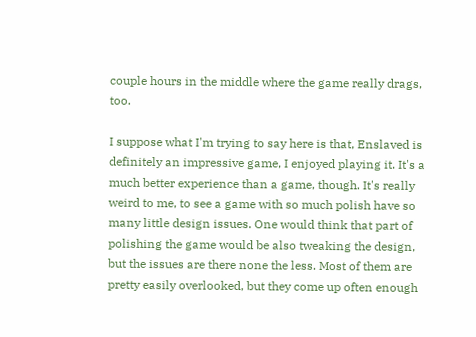couple hours in the middle where the game really drags, too.

I suppose what I'm trying to say here is that, Enslaved is definitely an impressive game, I enjoyed playing it. It's a much better experience than a game, though. It's really weird to me, to see a game with so much polish have so many little design issues. One would think that part of polishing the game would be also tweaking the design, but the issues are there none the less. Most of them are pretty easily overlooked, but they come up often enough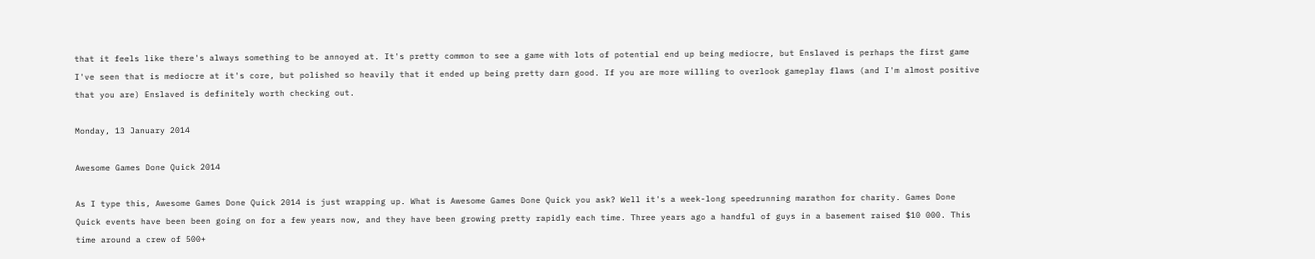that it feels like there's always something to be annoyed at. It's pretty common to see a game with lots of potential end up being mediocre, but Enslaved is perhaps the first game I've seen that is mediocre at it's core, but polished so heavily that it ended up being pretty darn good. If you are more willing to overlook gameplay flaws (and I'm almost positive that you are) Enslaved is definitely worth checking out.

Monday, 13 January 2014

Awesome Games Done Quick 2014

As I type this, Awesome Games Done Quick 2014 is just wrapping up. What is Awesome Games Done Quick you ask? Well it's a week-long speedrunning marathon for charity. Games Done Quick events have been been going on for a few years now, and they have been growing pretty rapidly each time. Three years ago a handful of guys in a basement raised $10 000. This time around a crew of 500+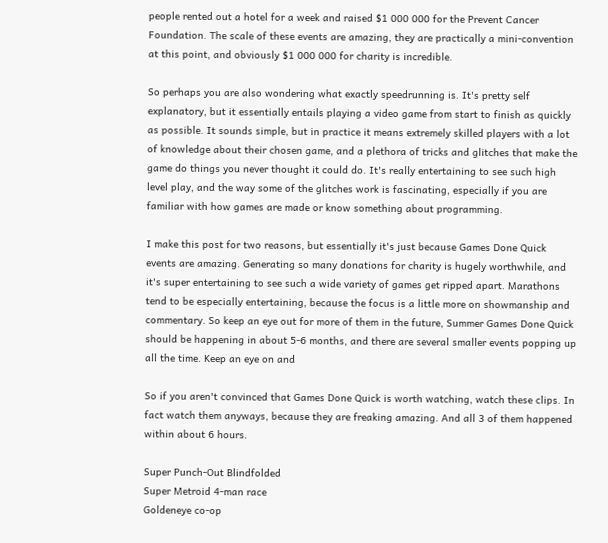people rented out a hotel for a week and raised $1 000 000 for the Prevent Cancer Foundation. The scale of these events are amazing, they are practically a mini-convention at this point, and obviously $1 000 000 for charity is incredible.

So perhaps you are also wondering what exactly speedrunning is. It's pretty self explanatory, but it essentially entails playing a video game from start to finish as quickly as possible. It sounds simple, but in practice it means extremely skilled players with a lot of knowledge about their chosen game, and a plethora of tricks and glitches that make the game do things you never thought it could do. It's really entertaining to see such high level play, and the way some of the glitches work is fascinating, especially if you are familiar with how games are made or know something about programming.

I make this post for two reasons, but essentially it's just because Games Done Quick events are amazing. Generating so many donations for charity is hugely worthwhile, and it's super entertaining to see such a wide variety of games get ripped apart. Marathons tend to be especially entertaining, because the focus is a little more on showmanship and commentary. So keep an eye out for more of them in the future, Summer Games Done Quick should be happening in about 5-6 months, and there are several smaller events popping up all the time. Keep an eye on and

So if you aren't convinced that Games Done Quick is worth watching, watch these clips. In fact watch them anyways, because they are freaking amazing. And all 3 of them happened within about 6 hours.

Super Punch-Out Blindfolded
Super Metroid 4-man race
Goldeneye co-op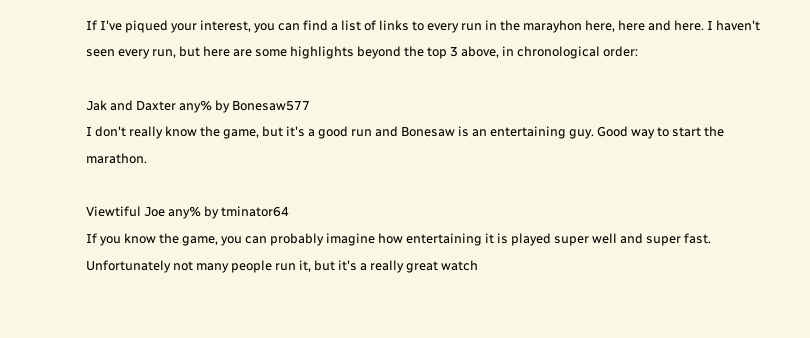If I've piqued your interest, you can find a list of links to every run in the marayhon here, here and here. I haven't seen every run, but here are some highlights beyond the top 3 above, in chronological order:

Jak and Daxter any% by Bonesaw577
I don't really know the game, but it's a good run and Bonesaw is an entertaining guy. Good way to start the marathon.

Viewtiful Joe any% by tminator64
If you know the game, you can probably imagine how entertaining it is played super well and super fast. Unfortunately not many people run it, but it's a really great watch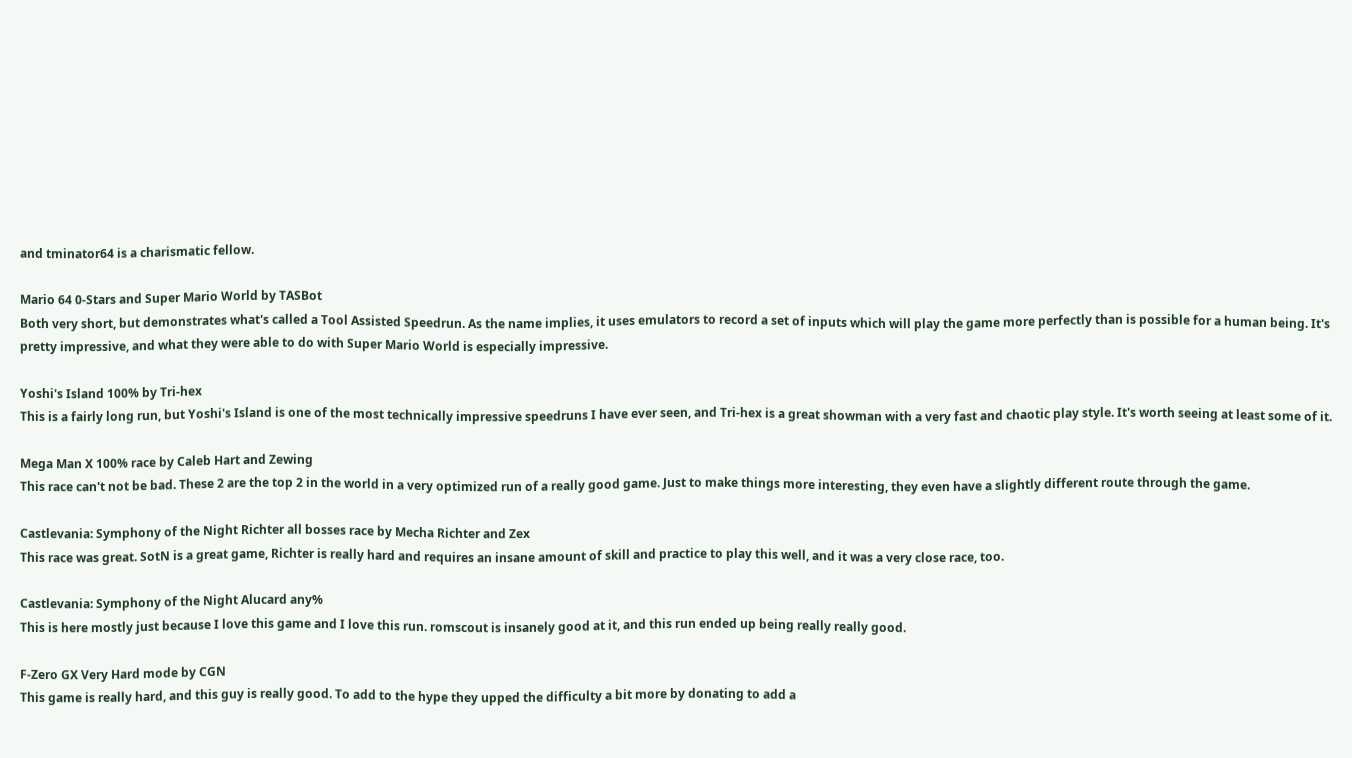and tminator64 is a charismatic fellow.

Mario 64 0-Stars and Super Mario World by TASBot
Both very short, but demonstrates what's called a Tool Assisted Speedrun. As the name implies, it uses emulators to record a set of inputs which will play the game more perfectly than is possible for a human being. It's pretty impressive, and what they were able to do with Super Mario World is especially impressive.

Yoshi's Island 100% by Tri-hex
This is a fairly long run, but Yoshi's Island is one of the most technically impressive speedruns I have ever seen, and Tri-hex is a great showman with a very fast and chaotic play style. It's worth seeing at least some of it.

Mega Man X 100% race by Caleb Hart and Zewing
This race can't not be bad. These 2 are the top 2 in the world in a very optimized run of a really good game. Just to make things more interesting, they even have a slightly different route through the game.

Castlevania: Symphony of the Night Richter all bosses race by Mecha Richter and Zex
This race was great. SotN is a great game, Richter is really hard and requires an insane amount of skill and practice to play this well, and it was a very close race, too.

Castlevania: Symphony of the Night Alucard any%
This is here mostly just because I love this game and I love this run. romscout is insanely good at it, and this run ended up being really really good.

F-Zero GX Very Hard mode by CGN
This game is really hard, and this guy is really good. To add to the hype they upped the difficulty a bit more by donating to add a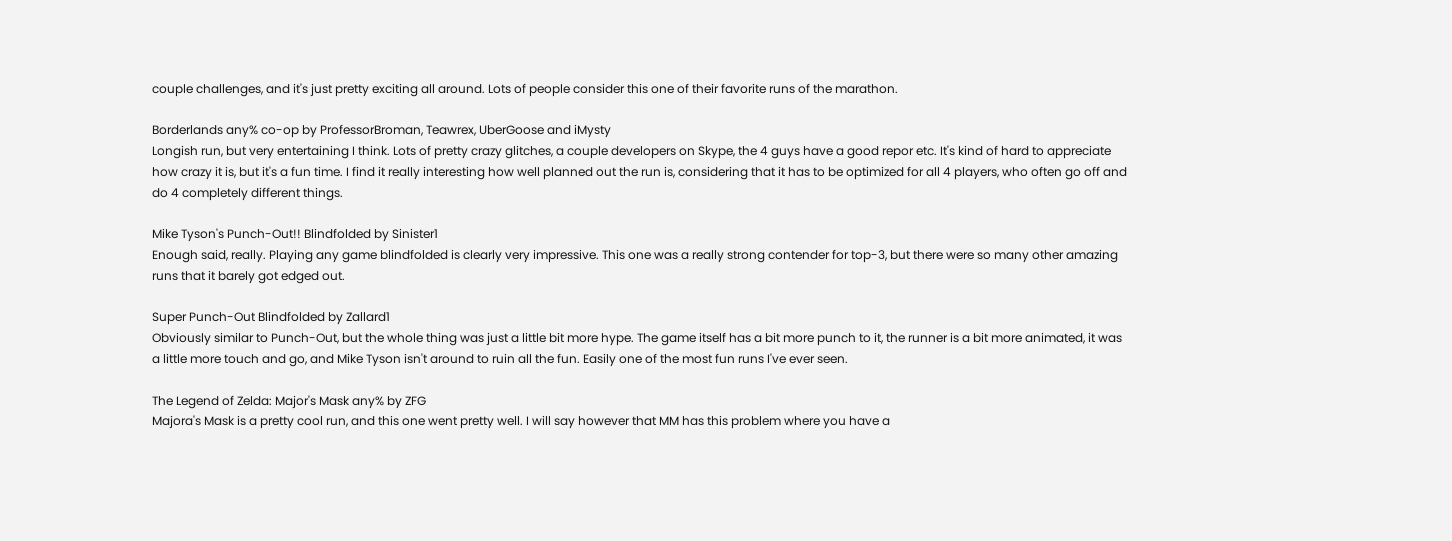couple challenges, and it's just pretty exciting all around. Lots of people consider this one of their favorite runs of the marathon.

Borderlands any% co-op by ProfessorBroman, Teawrex, UberGoose and iMysty
Longish run, but very entertaining I think. Lots of pretty crazy glitches, a couple developers on Skype, the 4 guys have a good repor etc. It's kind of hard to appreciate how crazy it is, but it's a fun time. I find it really interesting how well planned out the run is, considering that it has to be optimized for all 4 players, who often go off and do 4 completely different things.

Mike Tyson's Punch-Out!! Blindfolded by Sinister1
Enough said, really. Playing any game blindfolded is clearly very impressive. This one was a really strong contender for top-3, but there were so many other amazing runs that it barely got edged out.

Super Punch-Out Blindfolded by Zallard1
Obviously similar to Punch-Out, but the whole thing was just a little bit more hype. The game itself has a bit more punch to it, the runner is a bit more animated, it was a little more touch and go, and Mike Tyson isn't around to ruin all the fun. Easily one of the most fun runs I've ever seen.

The Legend of Zelda: Major's Mask any% by ZFG
Majora's Mask is a pretty cool run, and this one went pretty well. I will say however that MM has this problem where you have a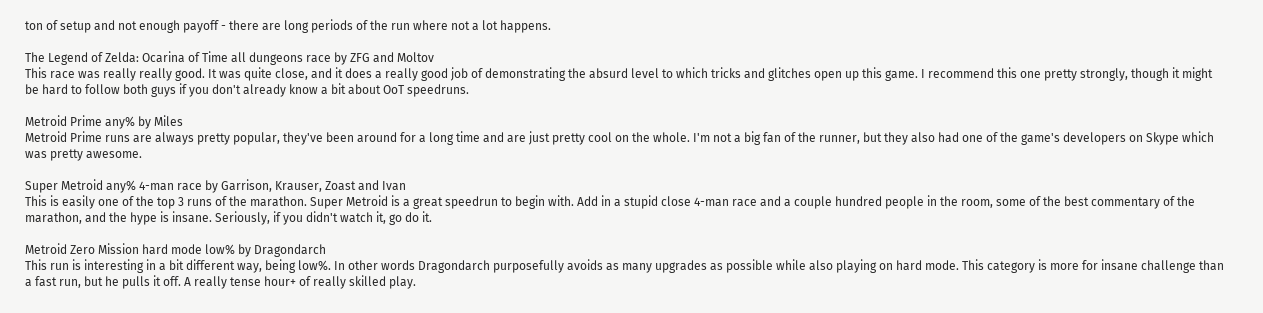ton of setup and not enough payoff - there are long periods of the run where not a lot happens.

The Legend of Zelda: Ocarina of Time all dungeons race by ZFG and Moltov
This race was really really good. It was quite close, and it does a really good job of demonstrating the absurd level to which tricks and glitches open up this game. I recommend this one pretty strongly, though it might be hard to follow both guys if you don't already know a bit about OoT speedruns.

Metroid Prime any% by Miles
Metroid Prime runs are always pretty popular, they've been around for a long time and are just pretty cool on the whole. I'm not a big fan of the runner, but they also had one of the game's developers on Skype which was pretty awesome.

Super Metroid any% 4-man race by Garrison, Krauser, Zoast and Ivan
This is easily one of the top 3 runs of the marathon. Super Metroid is a great speedrun to begin with. Add in a stupid close 4-man race and a couple hundred people in the room, some of the best commentary of the marathon, and the hype is insane. Seriously, if you didn't watch it, go do it.

Metroid Zero Mission hard mode low% by Dragondarch
This run is interesting in a bit different way, being low%. In other words Dragondarch purposefully avoids as many upgrades as possible while also playing on hard mode. This category is more for insane challenge than a fast run, but he pulls it off. A really tense hour+ of really skilled play.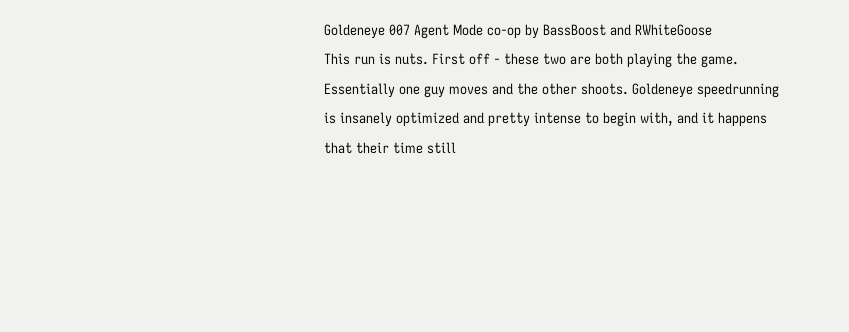Goldeneye 007 Agent Mode co-op by BassBoost and RWhiteGoose
This run is nuts. First off - these two are both playing the game. Essentially one guy moves and the other shoots. Goldeneye speedrunning is insanely optimized and pretty intense to begin with, and it happens that their time still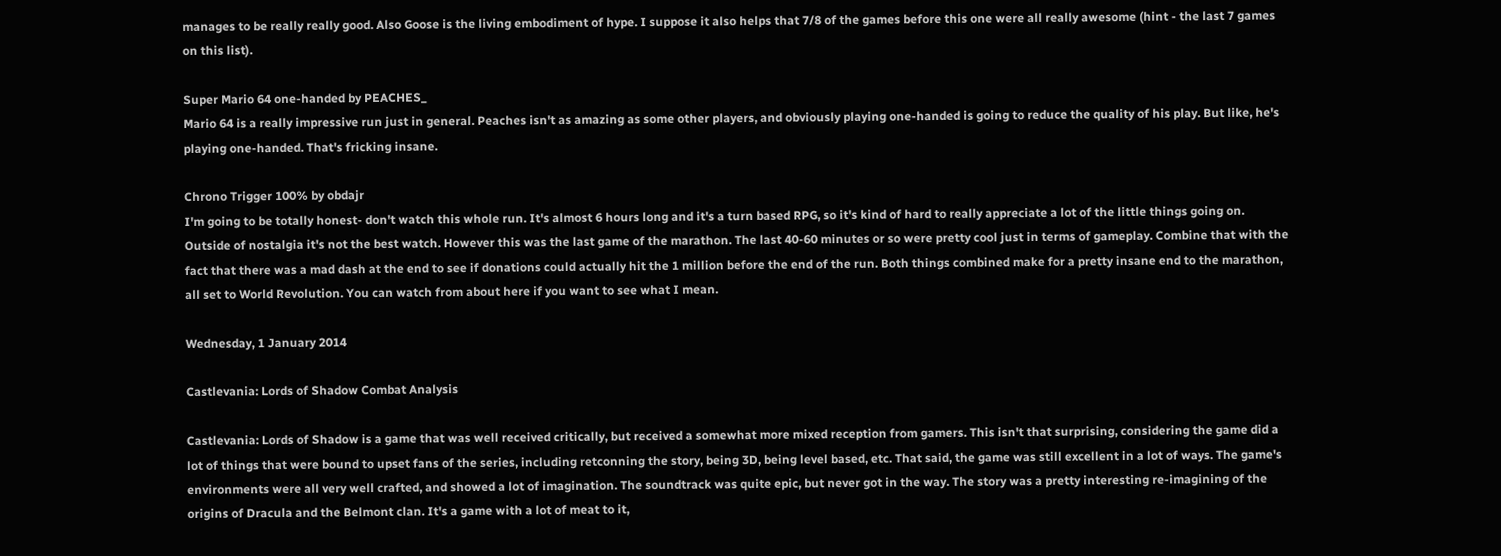manages to be really really good. Also Goose is the living embodiment of hype. I suppose it also helps that 7/8 of the games before this one were all really awesome (hint - the last 7 games on this list).

Super Mario 64 one-handed by PEACHES_
Mario 64 is a really impressive run just in general. Peaches isn't as amazing as some other players, and obviously playing one-handed is going to reduce the quality of his play. But like, he's playing one-handed. That's fricking insane.

Chrono Trigger 100% by obdajr
I'm going to be totally honest- don't watch this whole run. It's almost 6 hours long and it's a turn based RPG, so it's kind of hard to really appreciate a lot of the little things going on. Outside of nostalgia it's not the best watch. However this was the last game of the marathon. The last 40-60 minutes or so were pretty cool just in terms of gameplay. Combine that with the fact that there was a mad dash at the end to see if donations could actually hit the 1 million before the end of the run. Both things combined make for a pretty insane end to the marathon, all set to World Revolution. You can watch from about here if you want to see what I mean.

Wednesday, 1 January 2014

Castlevania: Lords of Shadow Combat Analysis

Castlevania: Lords of Shadow is a game that was well received critically, but received a somewhat more mixed reception from gamers. This isn't that surprising, considering the game did a lot of things that were bound to upset fans of the series, including retconning the story, being 3D, being level based, etc. That said, the game was still excellent in a lot of ways. The game's environments were all very well crafted, and showed a lot of imagination. The soundtrack was quite epic, but never got in the way. The story was a pretty interesting re-imagining of the origins of Dracula and the Belmont clan. It's a game with a lot of meat to it,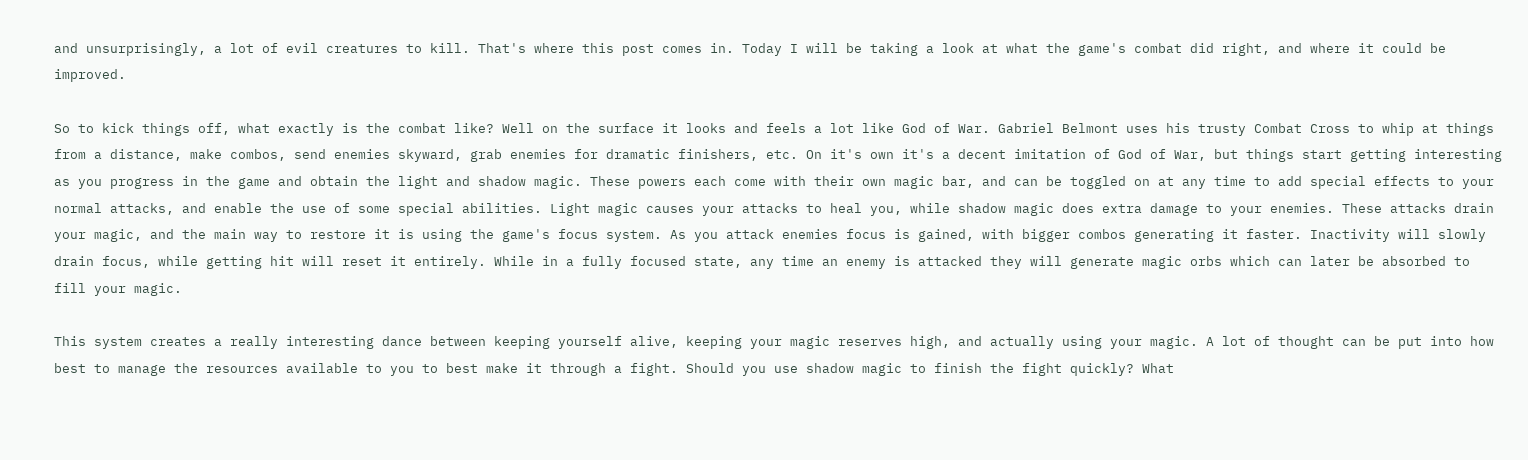and unsurprisingly, a lot of evil creatures to kill. That's where this post comes in. Today I will be taking a look at what the game's combat did right, and where it could be improved.

So to kick things off, what exactly is the combat like? Well on the surface it looks and feels a lot like God of War. Gabriel Belmont uses his trusty Combat Cross to whip at things from a distance, make combos, send enemies skyward, grab enemies for dramatic finishers, etc. On it's own it's a decent imitation of God of War, but things start getting interesting as you progress in the game and obtain the light and shadow magic. These powers each come with their own magic bar, and can be toggled on at any time to add special effects to your normal attacks, and enable the use of some special abilities. Light magic causes your attacks to heal you, while shadow magic does extra damage to your enemies. These attacks drain your magic, and the main way to restore it is using the game's focus system. As you attack enemies focus is gained, with bigger combos generating it faster. Inactivity will slowly drain focus, while getting hit will reset it entirely. While in a fully focused state, any time an enemy is attacked they will generate magic orbs which can later be absorbed to fill your magic.

This system creates a really interesting dance between keeping yourself alive, keeping your magic reserves high, and actually using your magic. A lot of thought can be put into how best to manage the resources available to you to best make it through a fight. Should you use shadow magic to finish the fight quickly? What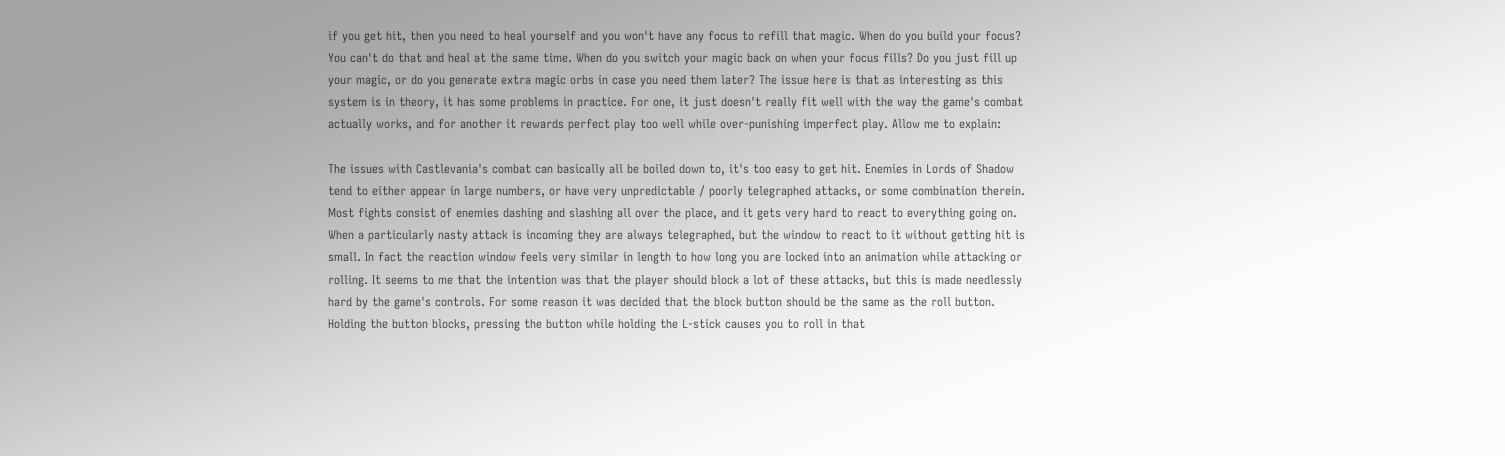if you get hit, then you need to heal yourself and you won't have any focus to refill that magic. When do you build your focus? You can't do that and heal at the same time. When do you switch your magic back on when your focus fills? Do you just fill up your magic, or do you generate extra magic orbs in case you need them later? The issue here is that as interesting as this system is in theory, it has some problems in practice. For one, it just doesn't really fit well with the way the game's combat actually works, and for another it rewards perfect play too well while over-punishing imperfect play. Allow me to explain:

The issues with Castlevania's combat can basically all be boiled down to, it's too easy to get hit. Enemies in Lords of Shadow tend to either appear in large numbers, or have very unpredictable / poorly telegraphed attacks, or some combination therein. Most fights consist of enemies dashing and slashing all over the place, and it gets very hard to react to everything going on. When a particularly nasty attack is incoming they are always telegraphed, but the window to react to it without getting hit is small. In fact the reaction window feels very similar in length to how long you are locked into an animation while attacking or rolling. It seems to me that the intention was that the player should block a lot of these attacks, but this is made needlessly hard by the game's controls. For some reason it was decided that the block button should be the same as the roll button. Holding the button blocks, pressing the button while holding the L-stick causes you to roll in that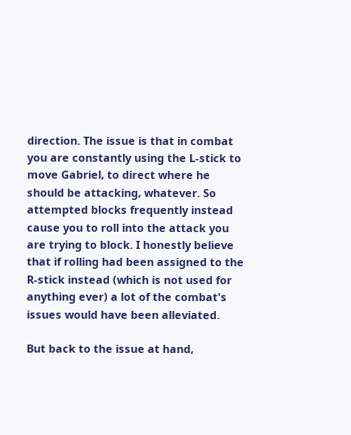direction. The issue is that in combat you are constantly using the L-stick to move Gabriel, to direct where he should be attacking, whatever. So attempted blocks frequently instead cause you to roll into the attack you are trying to block. I honestly believe that if rolling had been assigned to the R-stick instead (which is not used for anything ever) a lot of the combat's issues would have been alleviated.

But back to the issue at hand,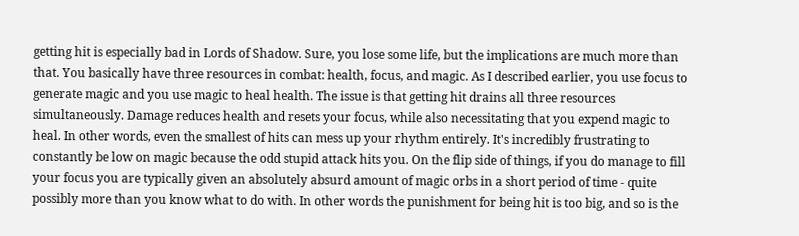getting hit is especially bad in Lords of Shadow. Sure, you lose some life, but the implications are much more than that. You basically have three resources in combat: health, focus, and magic. As I described earlier, you use focus to generate magic and you use magic to heal health. The issue is that getting hit drains all three resources simultaneously. Damage reduces health and resets your focus, while also necessitating that you expend magic to heal. In other words, even the smallest of hits can mess up your rhythm entirely. It's incredibly frustrating to constantly be low on magic because the odd stupid attack hits you. On the flip side of things, if you do manage to fill your focus you are typically given an absolutely absurd amount of magic orbs in a short period of time - quite possibly more than you know what to do with. In other words the punishment for being hit is too big, and so is the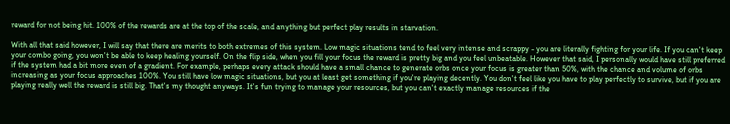reward for not being hit. 100% of the rewards are at the top of the scale, and anything but perfect play results in starvation.

With all that said however, I will say that there are merits to both extremes of this system. Low magic situations tend to feel very intense and scrappy - you are literally fighting for your life. If you can't keep your combo going, you won't be able to keep healing yourself. On the flip side, when you fill your focus the reward is pretty big and you feel unbeatable. However that said, I personally would have still preferred if the system had a bit more even of a gradient. For example, perhaps every attack should have a small chance to generate orbs once your focus is greater than 50%, with the chance and volume of orbs increasing as your focus approaches 100%. You still have low magic situations, but you at least get something if you're playing decently. You don't feel like you have to play perfectly to survive, but if you are playing really well the reward is still big. That's my thought anyways. It's fun trying to manage your resources, but you can't exactly manage resources if the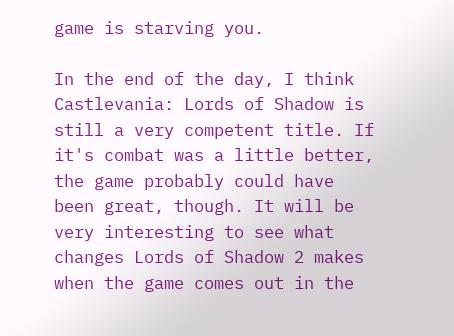game is starving you.

In the end of the day, I think Castlevania: Lords of Shadow is still a very competent title. If it's combat was a little better, the game probably could have been great, though. It will be very interesting to see what changes Lords of Shadow 2 makes when the game comes out in the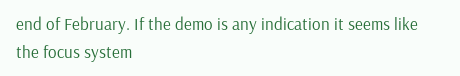end of February. If the demo is any indication it seems like the focus system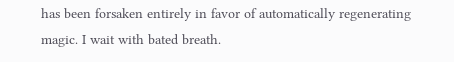has been forsaken entirely in favor of automatically regenerating magic. I wait with bated breath.